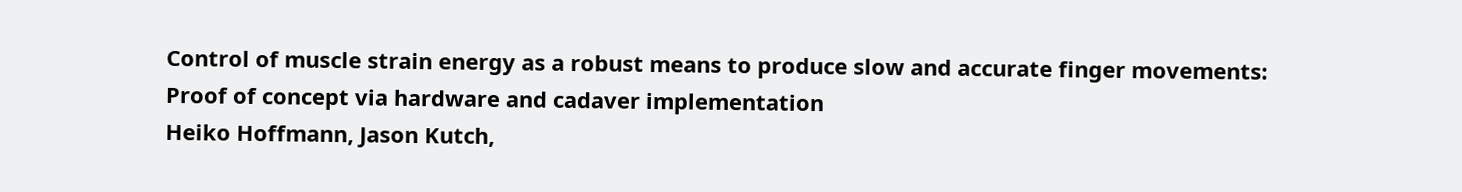Control of muscle strain energy as a robust means to produce slow and accurate finger movements:
Proof of concept via hardware and cadaver implementation
Heiko Hoffmann, Jason Kutch,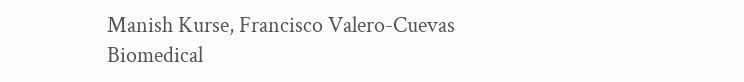Manish Kurse, Francisco Valero-Cuevas
Biomedical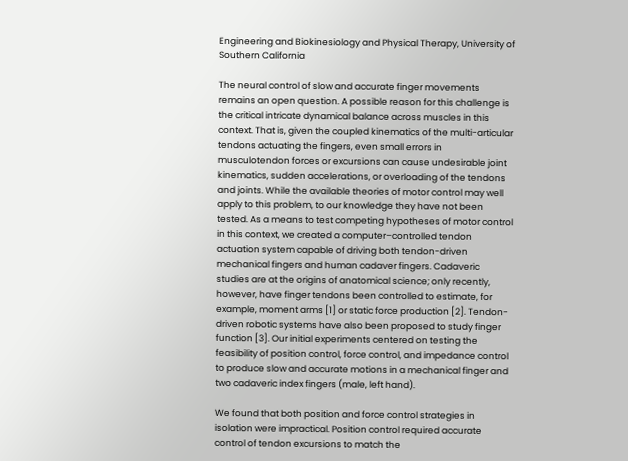Engineering and Biokinesiology and Physical Therapy, University of Southern California

The neural control of slow and accurate finger movements remains an open question. A possible reason for this challenge is the critical intricate dynamical balance across muscles in this context. That is, given the coupled kinematics of the multi-articular tendons actuating the fingers, even small errors in musculotendon forces or excursions can cause undesirable joint kinematics, sudden accelerations, or overloading of the tendons and joints. While the available theories of motor control may well apply to this problem, to our knowledge they have not been tested. As a means to test competing hypotheses of motor control in this context, we created a computer–controlled tendon actuation system capable of driving both tendon-driven mechanical fingers and human cadaver fingers. Cadaveric studies are at the origins of anatomical science; only recently, however, have finger tendons been controlled to estimate, for example, moment arms [1] or static force production [2]. Tendon-driven robotic systems have also been proposed to study finger function [3]. Our initial experiments centered on testing the feasibility of position control, force control, and impedance control to produce slow and accurate motions in a mechanical finger and two cadaveric index fingers (male, left hand).

We found that both position and force control strategies in isolation were impractical. Position control required accurate control of tendon excursions to match the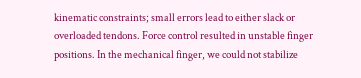kinematic constraints; small errors lead to either slack or overloaded tendons. Force control resulted in unstable finger positions. In the mechanical finger, we could not stabilize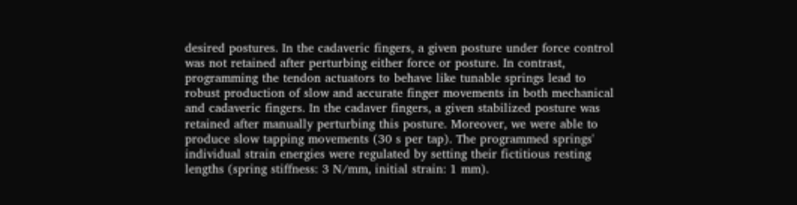desired postures. In the cadaveric fingers, a given posture under force control was not retained after perturbing either force or posture. In contrast, programming the tendon actuators to behave like tunable springs lead to robust production of slow and accurate finger movements in both mechanical and cadaveric fingers. In the cadaver fingers, a given stabilized posture was retained after manually perturbing this posture. Moreover, we were able to produce slow tapping movements (30 s per tap). The programmed springs' individual strain energies were regulated by setting their fictitious resting lengths (spring stiffness: 3 N/mm, initial strain: 1 mm).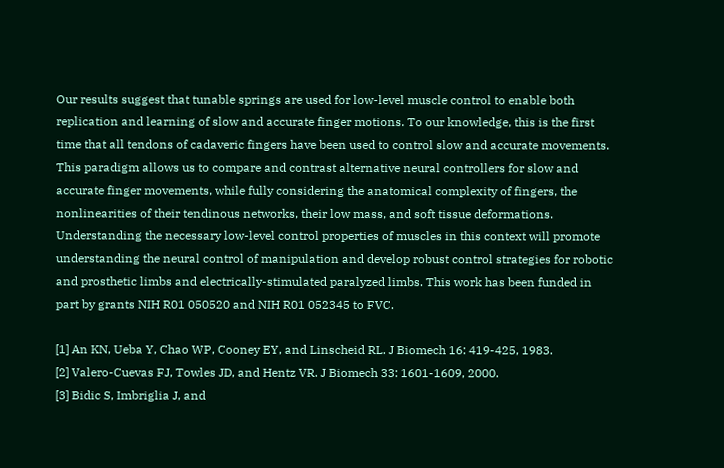Our results suggest that tunable springs are used for low-level muscle control to enable both replication and learning of slow and accurate finger motions. To our knowledge, this is the first time that all tendons of cadaveric fingers have been used to control slow and accurate movements. This paradigm allows us to compare and contrast alternative neural controllers for slow and accurate finger movements, while fully considering the anatomical complexity of fingers, the nonlinearities of their tendinous networks, their low mass, and soft tissue deformations. Understanding the necessary low-level control properties of muscles in this context will promote understanding the neural control of manipulation and develop robust control strategies for robotic and prosthetic limbs and electrically-stimulated paralyzed limbs. This work has been funded in part by grants NIH R01 050520 and NIH R01 052345 to FVC.

[1] An KN, Ueba Y, Chao WP, Cooney EY, and Linscheid RL. J Biomech 16: 419-425, 1983.
[2] Valero-Cuevas FJ, Towles JD, and Hentz VR. J Biomech 33: 1601-1609, 2000.
[3] Bidic S, Imbriglia J, and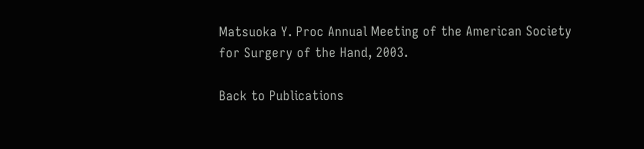Matsuoka Y. Proc Annual Meeting of the American Society for Surgery of the Hand, 2003.

Back to Publications